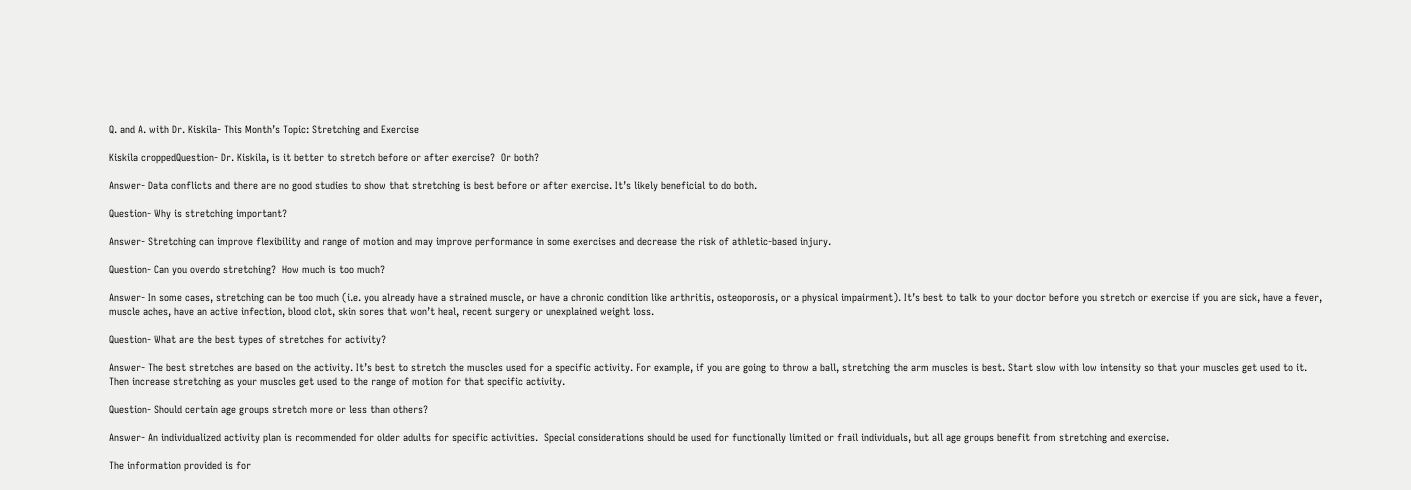Q. and A. with Dr. Kiskila- This Month’s Topic: Stretching and Exercise

Kiskila croppedQuestion- Dr. Kiskila, is it better to stretch before or after exercise?  Or both?

Answer- Data conflicts and there are no good studies to show that stretching is best before or after exercise. It’s likely beneficial to do both.

Question- Why is stretching important?

Answer- Stretching can improve flexibility and range of motion and may improve performance in some exercises and decrease the risk of athletic-based injury.

Question- Can you overdo stretching?  How much is too much?

Answer- In some cases, stretching can be too much (i.e. you already have a strained muscle, or have a chronic condition like arthritis, osteoporosis, or a physical impairment). It’s best to talk to your doctor before you stretch or exercise if you are sick, have a fever, muscle aches, have an active infection, blood clot, skin sores that won’t heal, recent surgery or unexplained weight loss.

Question- What are the best types of stretches for activity?

Answer- The best stretches are based on the activity. It’s best to stretch the muscles used for a specific activity. For example, if you are going to throw a ball, stretching the arm muscles is best. Start slow with low intensity so that your muscles get used to it. Then increase stretching as your muscles get used to the range of motion for that specific activity.

Question- Should certain age groups stretch more or less than others?

Answer- An individualized activity plan is recommended for older adults for specific activities.  Special considerations should be used for functionally limited or frail individuals, but all age groups benefit from stretching and exercise.

The information provided is for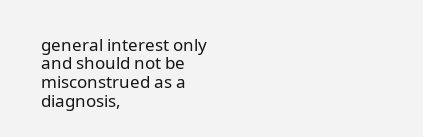general interest only and should not be misconstrued as a diagnosis,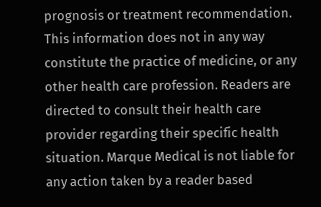prognosis or treatment recommendation. This information does not in any way constitute the practice of medicine, or any other health care profession. Readers are directed to consult their health care provider regarding their specific health situation. Marque Medical is not liable for any action taken by a reader based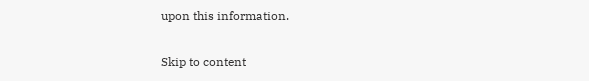upon this information.


Skip to content